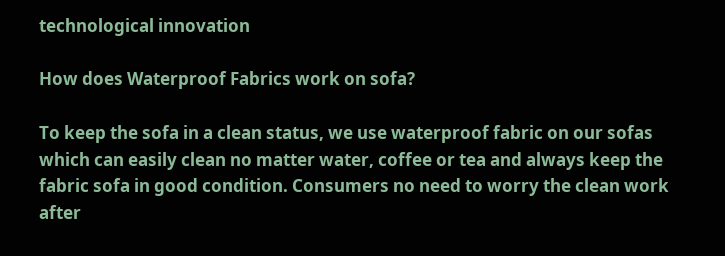technological innovation

How does Waterproof Fabrics work on sofa?

To keep the sofa in a clean status, we use waterproof fabric on our sofas which can easily clean no matter water, coffee or tea and always keep the fabric sofa in good condition. Consumers no need to worry the clean work after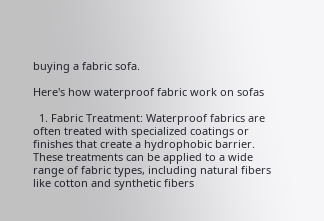buying a fabric sofa.

Here's how waterproof fabric work on sofas

  1. Fabric Treatment: Waterproof fabrics are often treated with specialized coatings or finishes that create a hydrophobic barrier. These treatments can be applied to a wide range of fabric types, including natural fibers like cotton and synthetic fibers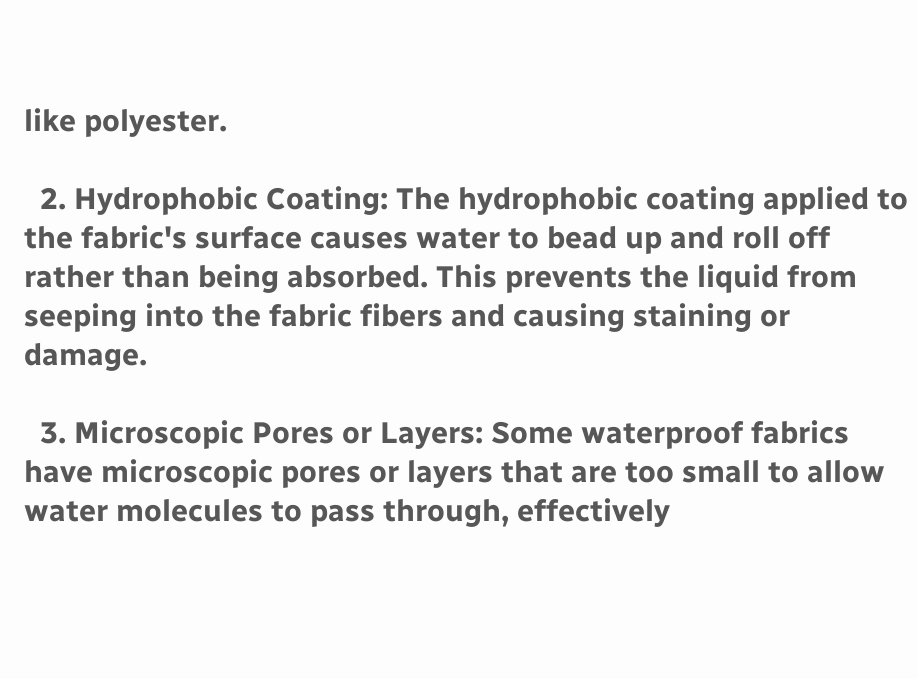like polyester.

  2. Hydrophobic Coating: The hydrophobic coating applied to the fabric's surface causes water to bead up and roll off rather than being absorbed. This prevents the liquid from seeping into the fabric fibers and causing staining or damage.

  3. Microscopic Pores or Layers: Some waterproof fabrics have microscopic pores or layers that are too small to allow water molecules to pass through, effectively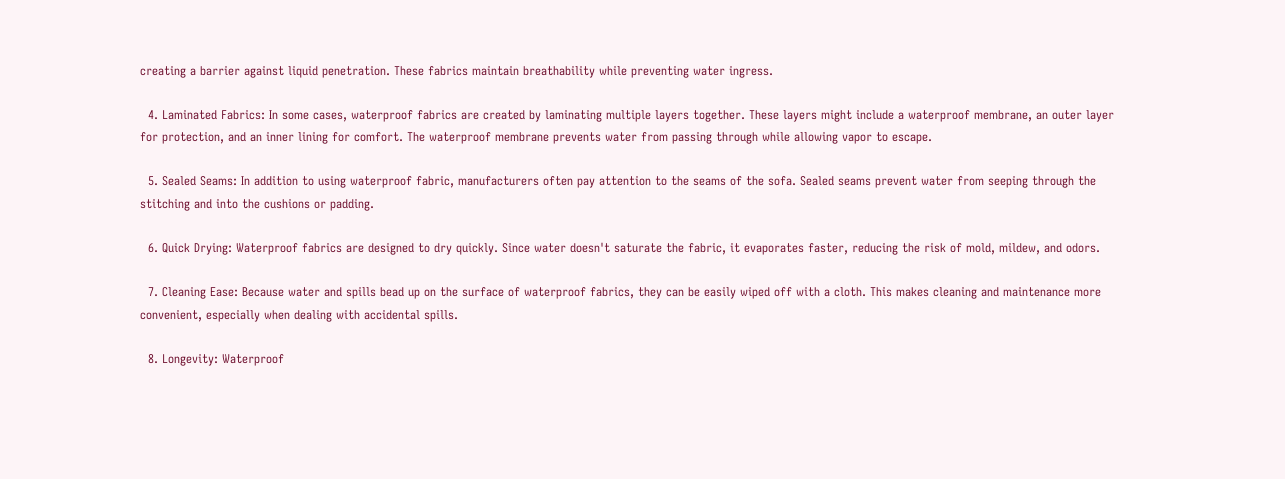creating a barrier against liquid penetration. These fabrics maintain breathability while preventing water ingress.

  4. Laminated Fabrics: In some cases, waterproof fabrics are created by laminating multiple layers together. These layers might include a waterproof membrane, an outer layer for protection, and an inner lining for comfort. The waterproof membrane prevents water from passing through while allowing vapor to escape.

  5. Sealed Seams: In addition to using waterproof fabric, manufacturers often pay attention to the seams of the sofa. Sealed seams prevent water from seeping through the stitching and into the cushions or padding.

  6. Quick Drying: Waterproof fabrics are designed to dry quickly. Since water doesn't saturate the fabric, it evaporates faster, reducing the risk of mold, mildew, and odors.

  7. Cleaning Ease: Because water and spills bead up on the surface of waterproof fabrics, they can be easily wiped off with a cloth. This makes cleaning and maintenance more convenient, especially when dealing with accidental spills.

  8. Longevity: Waterproof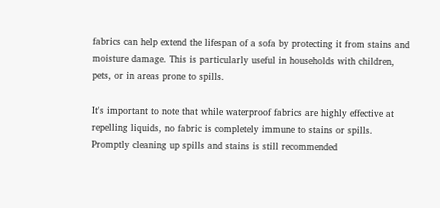fabrics can help extend the lifespan of a sofa by protecting it from stains and moisture damage. This is particularly useful in households with children, pets, or in areas prone to spills.

It's important to note that while waterproof fabrics are highly effective at repelling liquids, no fabric is completely immune to stains or spills. Promptly cleaning up spills and stains is still recommended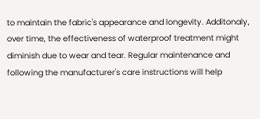to maintain the fabric's appearance and longevity. Additonaly, over time, the effectiveness of waterproof treatment might diminish due to wear and tear. Regular maintenance and following the manufacturer's care instructions will help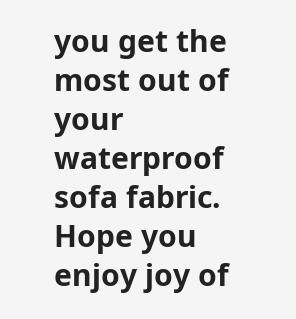you get the most out of your waterproof sofa fabric. Hope you enjoy joy of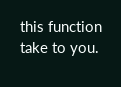this function take to you.